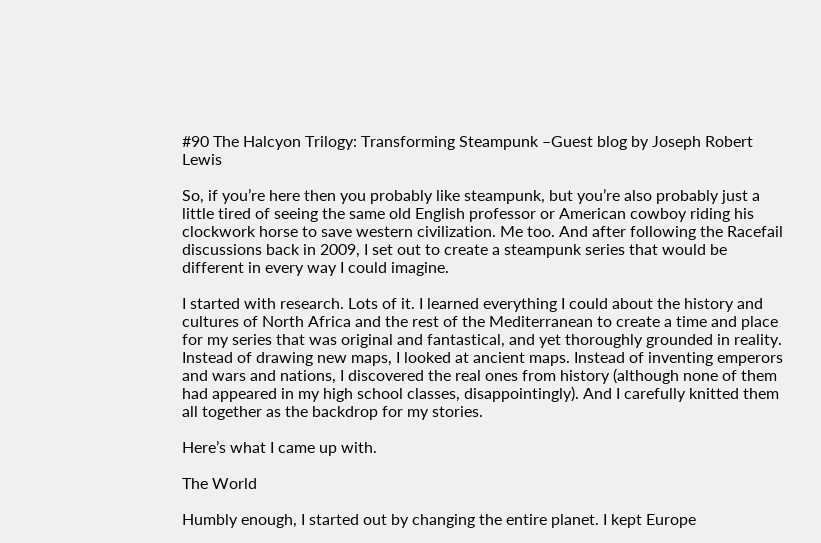#90 The Halcyon Trilogy: Transforming Steampunk –Guest blog by Joseph Robert Lewis

So, if you’re here then you probably like steampunk, but you’re also probably just a little tired of seeing the same old English professor or American cowboy riding his clockwork horse to save western civilization. Me too. And after following the Racefail discussions back in 2009, I set out to create a steampunk series that would be different in every way I could imagine.

I started with research. Lots of it. I learned everything I could about the history and cultures of North Africa and the rest of the Mediterranean to create a time and place for my series that was original and fantastical, and yet thoroughly grounded in reality. Instead of drawing new maps, I looked at ancient maps. Instead of inventing emperors and wars and nations, I discovered the real ones from history (although none of them had appeared in my high school classes, disappointingly). And I carefully knitted them all together as the backdrop for my stories.

Here’s what I came up with.

The World

Humbly enough, I started out by changing the entire planet. I kept Europe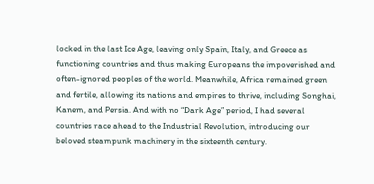locked in the last Ice Age, leaving only Spain, Italy, and Greece as functioning countries and thus making Europeans the impoverished and often-ignored peoples of the world. Meanwhile, Africa remained green and fertile, allowing its nations and empires to thrive, including Songhai, Kanem, and Persia. And with no “Dark Age” period, I had several countries race ahead to the Industrial Revolution, introducing our beloved steampunk machinery in the sixteenth century.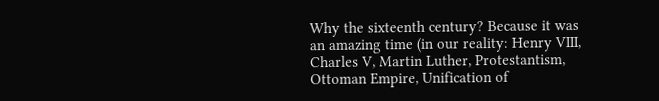Why the sixteenth century? Because it was an amazing time (in our reality: Henry VIII, Charles V, Martin Luther, Protestantism, Ottoman Empire, Unification of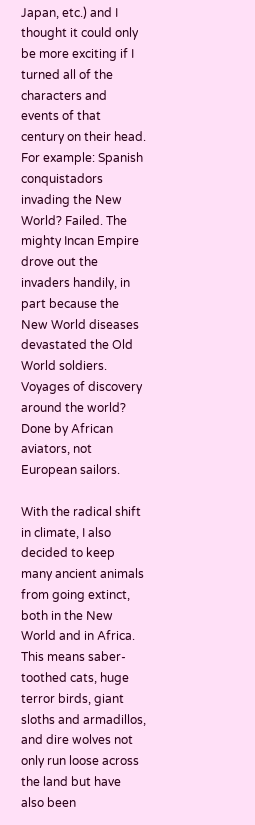Japan, etc.) and I thought it could only be more exciting if I turned all of the characters and events of that century on their head. For example: Spanish conquistadors invading the New World? Failed. The mighty Incan Empire drove out the invaders handily, in part because the New World diseases devastated the Old World soldiers. Voyages of discovery around the world? Done by African aviators, not European sailors.

With the radical shift in climate, I also decided to keep many ancient animals from going extinct, both in the New World and in Africa. This means saber-toothed cats, huge terror birds, giant sloths and armadillos, and dire wolves not only run loose across the land but have also been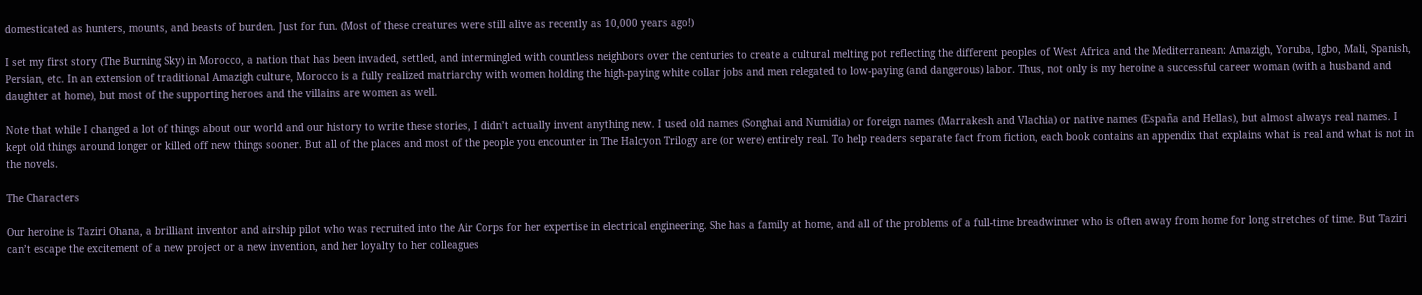domesticated as hunters, mounts, and beasts of burden. Just for fun. (Most of these creatures were still alive as recently as 10,000 years ago!)

I set my first story (The Burning Sky) in Morocco, a nation that has been invaded, settled, and intermingled with countless neighbors over the centuries to create a cultural melting pot reflecting the different peoples of West Africa and the Mediterranean: Amazigh, Yoruba, Igbo, Mali, Spanish, Persian, etc. In an extension of traditional Amazigh culture, Morocco is a fully realized matriarchy with women holding the high-paying white collar jobs and men relegated to low-paying (and dangerous) labor. Thus, not only is my heroine a successful career woman (with a husband and daughter at home), but most of the supporting heroes and the villains are women as well.

Note that while I changed a lot of things about our world and our history to write these stories, I didn’t actually invent anything new. I used old names (Songhai and Numidia) or foreign names (Marrakesh and Vlachia) or native names (España and Hellas), but almost always real names. I kept old things around longer or killed off new things sooner. But all of the places and most of the people you encounter in The Halcyon Trilogy are (or were) entirely real. To help readers separate fact from fiction, each book contains an appendix that explains what is real and what is not in the novels.

The Characters

Our heroine is Taziri Ohana, a brilliant inventor and airship pilot who was recruited into the Air Corps for her expertise in electrical engineering. She has a family at home, and all of the problems of a full-time breadwinner who is often away from home for long stretches of time. But Taziri can’t escape the excitement of a new project or a new invention, and her loyalty to her colleagues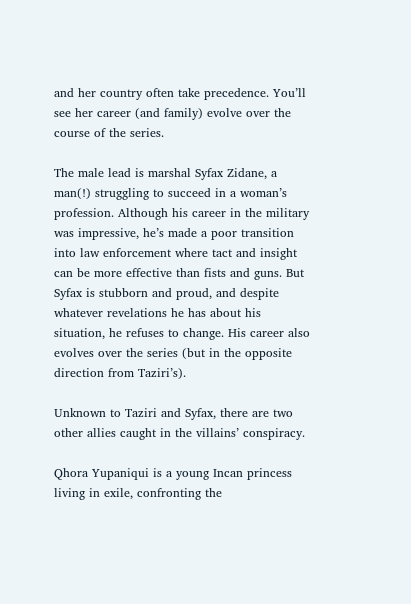and her country often take precedence. You’ll see her career (and family) evolve over the course of the series.

The male lead is marshal Syfax Zidane, a man(!) struggling to succeed in a woman’s profession. Although his career in the military was impressive, he’s made a poor transition into law enforcement where tact and insight can be more effective than fists and guns. But Syfax is stubborn and proud, and despite whatever revelations he has about his situation, he refuses to change. His career also evolves over the series (but in the opposite direction from Taziri’s).

Unknown to Taziri and Syfax, there are two other allies caught in the villains’ conspiracy.

Qhora Yupaniqui is a young Incan princess living in exile, confronting the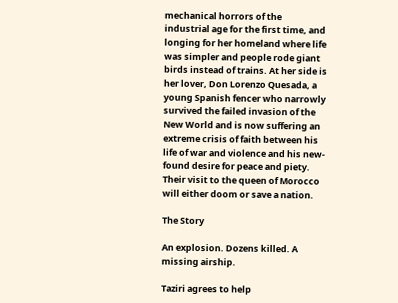mechanical horrors of the industrial age for the first time, and longing for her homeland where life was simpler and people rode giant birds instead of trains. At her side is her lover, Don Lorenzo Quesada, a young Spanish fencer who narrowly survived the failed invasion of the New World and is now suffering an extreme crisis of faith between his life of war and violence and his new-found desire for peace and piety. Their visit to the queen of Morocco will either doom or save a nation.

The Story

An explosion. Dozens killed. A missing airship.

Taziri agrees to help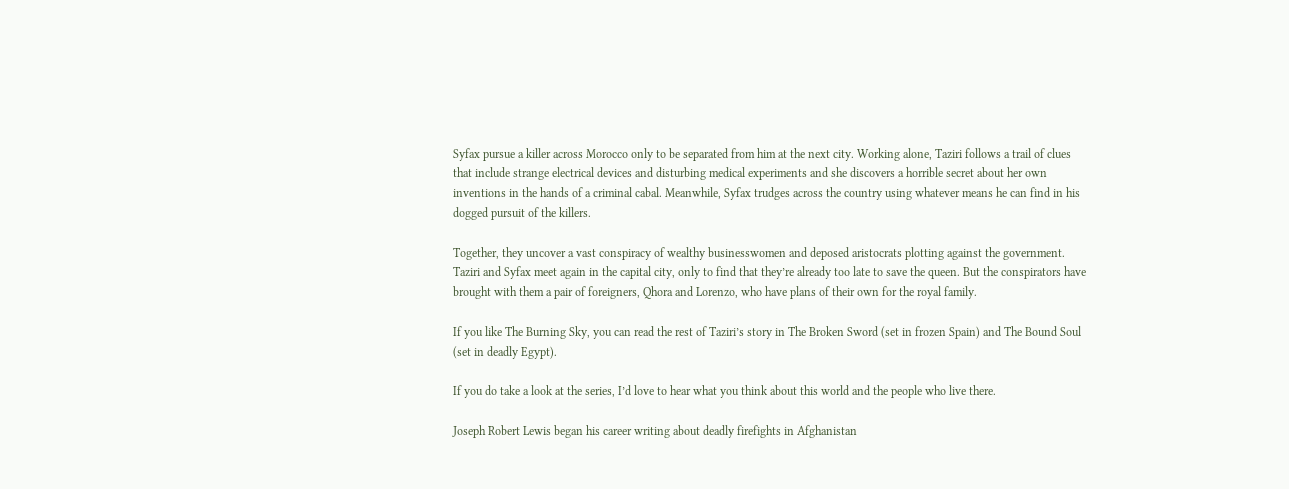Syfax pursue a killer across Morocco only to be separated from him at the next city. Working alone, Taziri follows a trail of clues that include strange electrical devices and disturbing medical experiments and she discovers a horrible secret about her own inventions in the hands of a criminal cabal. Meanwhile, Syfax trudges across the country using whatever means he can find in his dogged pursuit of the killers.

Together, they uncover a vast conspiracy of wealthy businesswomen and deposed aristocrats plotting against the government. Taziri and Syfax meet again in the capital city, only to find that they’re already too late to save the queen. But the conspirators have brought with them a pair of foreigners, Qhora and Lorenzo, who have plans of their own for the royal family.

If you like The Burning Sky, you can read the rest of Taziri’s story in The Broken Sword (set in frozen Spain) and The Bound Soul (set in deadly Egypt).

If you do take a look at the series, I’d love to hear what you think about this world and the people who live there.

Joseph Robert Lewis began his career writing about deadly firefights in Afghanistan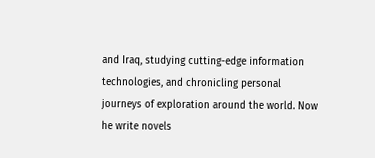and Iraq, studying cutting-edge information technologies, and chronicling personal journeys of exploration around the world. Now he write novels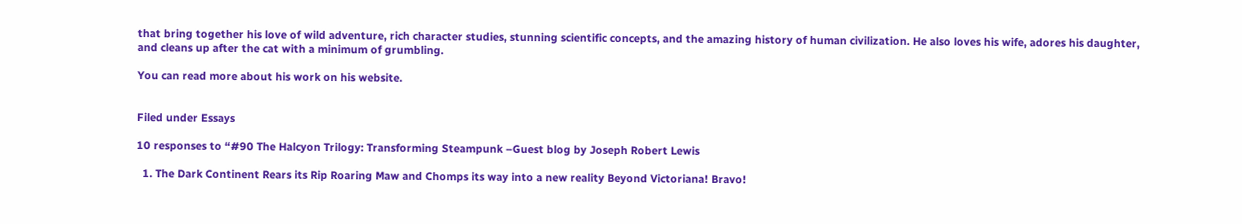that bring together his love of wild adventure, rich character studies, stunning scientific concepts, and the amazing history of human civilization. He also loves his wife, adores his daughter, and cleans up after the cat with a minimum of grumbling.

You can read more about his work on his website.


Filed under Essays

10 responses to “#90 The Halcyon Trilogy: Transforming Steampunk –Guest blog by Joseph Robert Lewis

  1. The Dark Continent Rears its Rip Roaring Maw and Chomps its way into a new reality Beyond Victoriana! Bravo!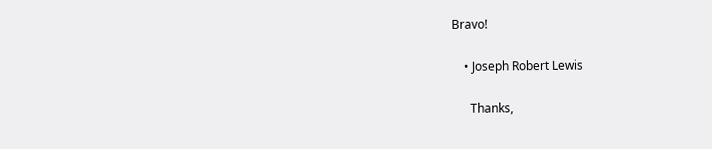Bravo!

    • Joseph Robert Lewis

      Thanks,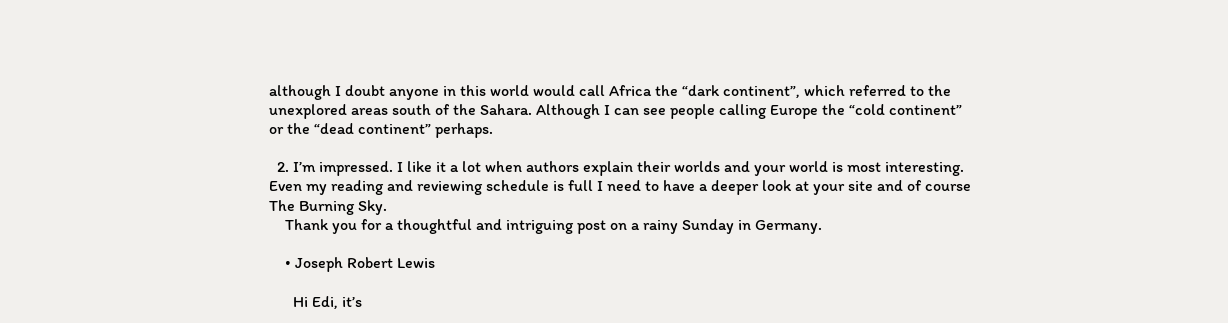although I doubt anyone in this world would call Africa the “dark continent”, which referred to the unexplored areas south of the Sahara. Although I can see people calling Europe the “cold continent” or the “dead continent” perhaps.

  2. I’m impressed. I like it a lot when authors explain their worlds and your world is most interesting. Even my reading and reviewing schedule is full I need to have a deeper look at your site and of course The Burning Sky.
    Thank you for a thoughtful and intriguing post on a rainy Sunday in Germany.

    • Joseph Robert Lewis

      Hi Edi, it’s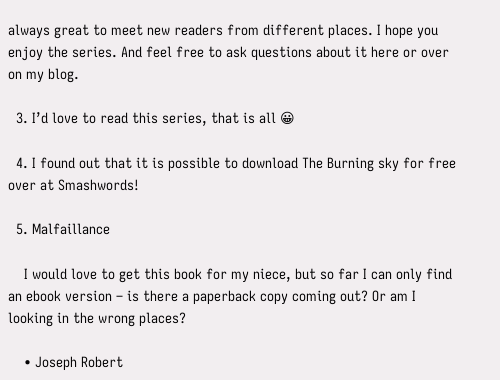always great to meet new readers from different places. I hope you enjoy the series. And feel free to ask questions about it here or over on my blog.

  3. I’d love to read this series, that is all 😀

  4. I found out that it is possible to download The Burning sky for free over at Smashwords!

  5. Malfaillance

    I would love to get this book for my niece, but so far I can only find an ebook version – is there a paperback copy coming out? Or am I looking in the wrong places?

    • Joseph Robert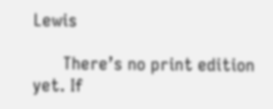Lewis

      There’s no print edition yet. If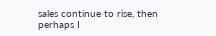sales continue to rise, then perhaps I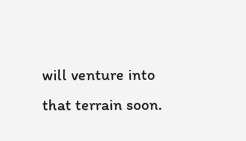will venture into that terrain soon.